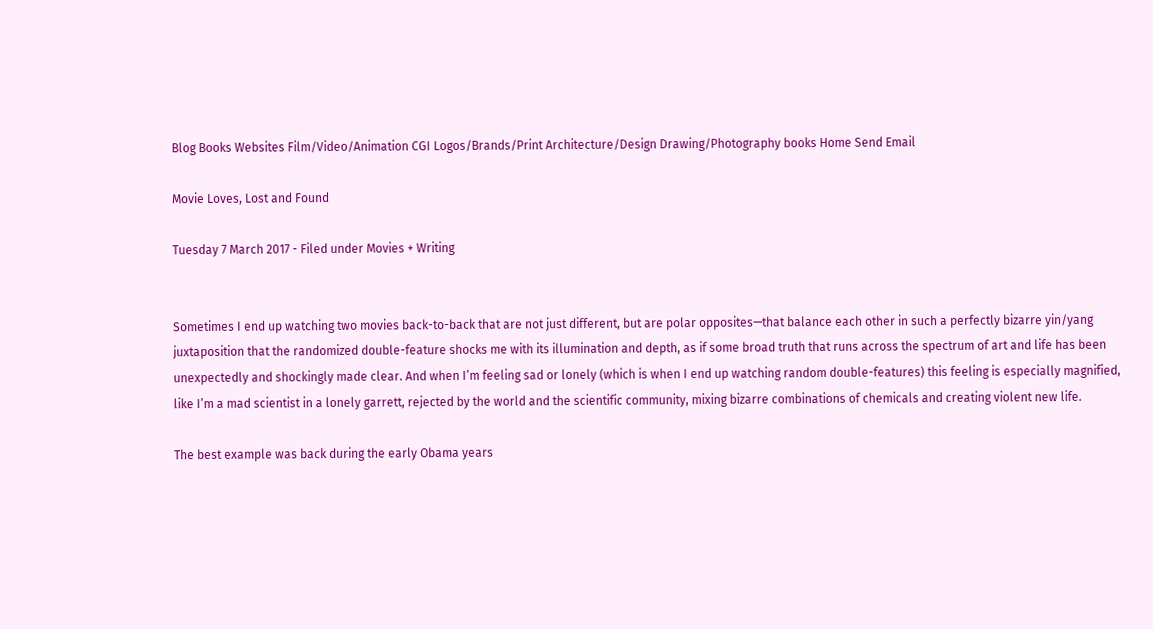Blog Books Websites Film/Video/Animation CGI Logos/Brands/Print Architecture/Design Drawing/Photography books Home Send Email

Movie Loves, Lost and Found

Tuesday 7 March 2017 - Filed under Movies + Writing


Sometimes I end up watching two movies back-to-back that are not just different, but are polar opposites—that balance each other in such a perfectly bizarre yin/yang juxtaposition that the randomized double-feature shocks me with its illumination and depth, as if some broad truth that runs across the spectrum of art and life has been unexpectedly and shockingly made clear. And when I’m feeling sad or lonely (which is when I end up watching random double-features) this feeling is especially magnified, like I’m a mad scientist in a lonely garrett, rejected by the world and the scientific community, mixing bizarre combinations of chemicals and creating violent new life.

The best example was back during the early Obama years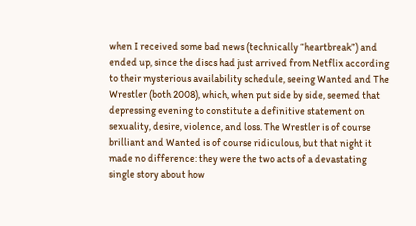when I received some bad news (technically “heartbreak”) and ended up, since the discs had just arrived from Netflix according to their mysterious availability schedule, seeing Wanted and The Wrestler (both 2008), which, when put side by side, seemed that depressing evening to constitute a definitive statement on sexuality, desire, violence, and loss. The Wrestler is of course brilliant and Wanted is of course ridiculous, but that night it made no difference: they were the two acts of a devastating single story about how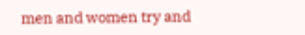men and women try and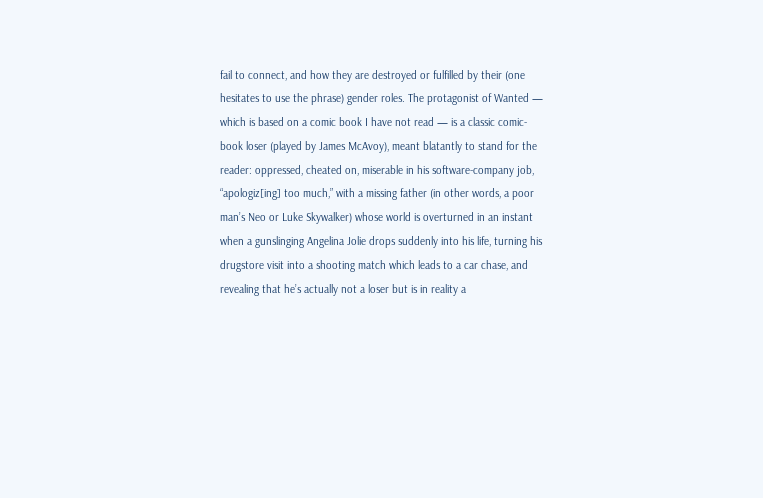fail to connect, and how they are destroyed or fulfilled by their (one hesitates to use the phrase) gender roles. The protagonist of Wanted — which is based on a comic book I have not read — is a classic comic-book loser (played by James McAvoy), meant blatantly to stand for the reader: oppressed, cheated on, miserable in his software-company job, “apologiz[ing] too much,” with a missing father (in other words, a poor man’s Neo or Luke Skywalker) whose world is overturned in an instant when a gunslinging Angelina Jolie drops suddenly into his life, turning his drugstore visit into a shooting match which leads to a car chase, and revealing that he’s actually not a loser but is in reality a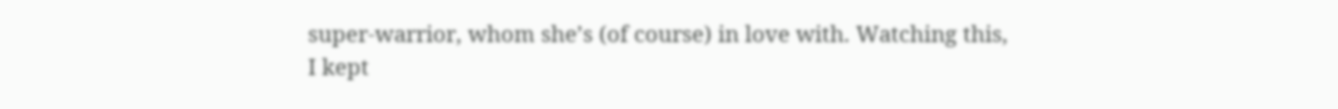super-warrior, whom she’s (of course) in love with. Watching this, I kept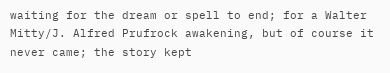waiting for the dream or spell to end; for a Walter Mitty/J. Alfred Prufrock awakening, but of course it never came; the story kept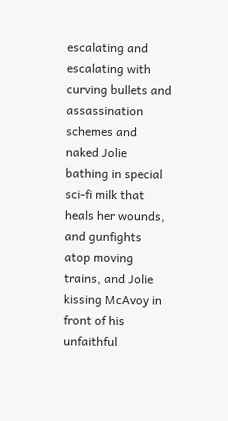escalating and escalating with curving bullets and assassination schemes and naked Jolie bathing in special sci-fi milk that heals her wounds, and gunfights atop moving trains, and Jolie kissing McAvoy in front of his unfaithful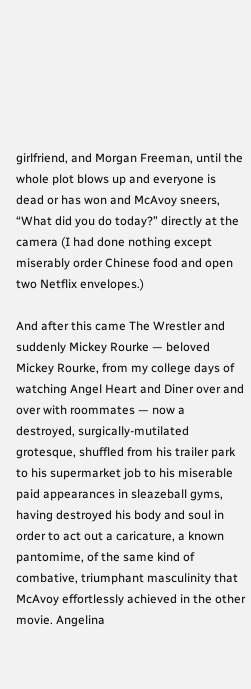girlfriend, and Morgan Freeman, until the whole plot blows up and everyone is dead or has won and McAvoy sneers, “What did you do today?” directly at the camera (I had done nothing except miserably order Chinese food and open two Netflix envelopes.)

And after this came The Wrestler and suddenly Mickey Rourke — beloved Mickey Rourke, from my college days of watching Angel Heart and Diner over and over with roommates — now a destroyed, surgically-mutilated grotesque, shuffled from his trailer park to his supermarket job to his miserable paid appearances in sleazeball gyms, having destroyed his body and soul in order to act out a caricature, a known pantomime, of the same kind of combative, triumphant masculinity that McAvoy effortlessly achieved in the other movie. Angelina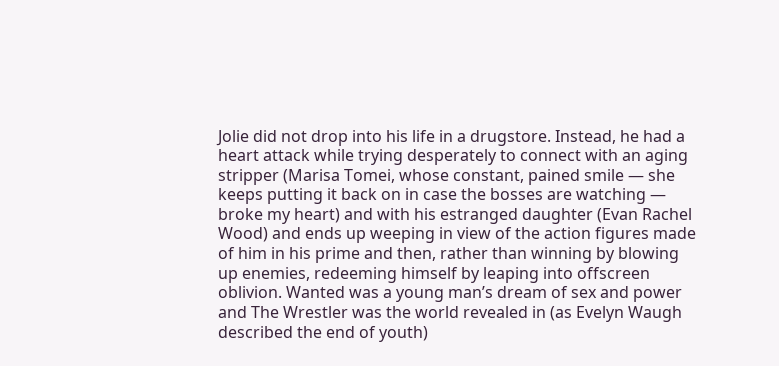Jolie did not drop into his life in a drugstore. Instead, he had a heart attack while trying desperately to connect with an aging stripper (Marisa Tomei, whose constant, pained smile — she keeps putting it back on in case the bosses are watching — broke my heart) and with his estranged daughter (Evan Rachel Wood) and ends up weeping in view of the action figures made of him in his prime and then, rather than winning by blowing up enemies, redeeming himself by leaping into offscreen oblivion. Wanted was a young man’s dream of sex and power and The Wrestler was the world revealed in (as Evelyn Waugh described the end of youth)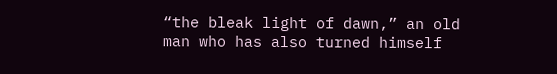“the bleak light of dawn,” an old man who has also turned himself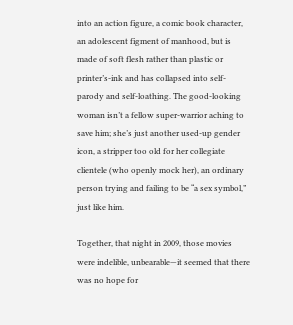into an action figure, a comic book character, an adolescent figment of manhood, but is made of soft flesh rather than plastic or printer’s-ink and has collapsed into self-parody and self-loathing. The good-looking woman isn’t a fellow super-warrior aching to save him; she’s just another used-up gender icon, a stripper too old for her collegiate clientele (who openly mock her), an ordinary person trying and failing to be “a sex symbol,” just like him.

Together, that night in 2009, those movies were indelible, unbearable—it seemed that there was no hope for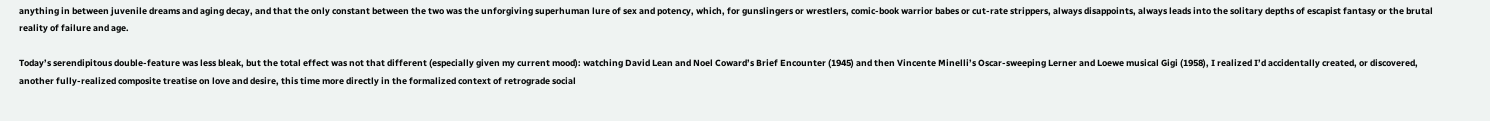anything in between juvenile dreams and aging decay, and that the only constant between the two was the unforgiving superhuman lure of sex and potency, which, for gunslingers or wrestlers, comic-book warrior babes or cut-rate strippers, always disappoints, always leads into the solitary depths of escapist fantasy or the brutal reality of failure and age.

Today’s serendipitous double-feature was less bleak, but the total effect was not that different (especially given my current mood): watching David Lean and Noel Coward’s Brief Encounter (1945) and then Vincente Minelli’s Oscar-sweeping Lerner and Loewe musical Gigi (1958), I realized I’d accidentally created, or discovered, another fully-realized composite treatise on love and desire, this time more directly in the formalized context of retrograde social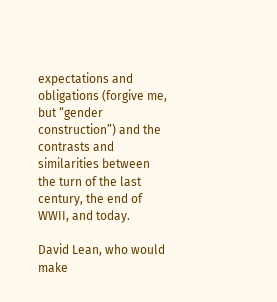expectations and obligations (forgive me, but “gender construction”) and the contrasts and similarities between the turn of the last century, the end of WWII, and today.

David Lean, who would make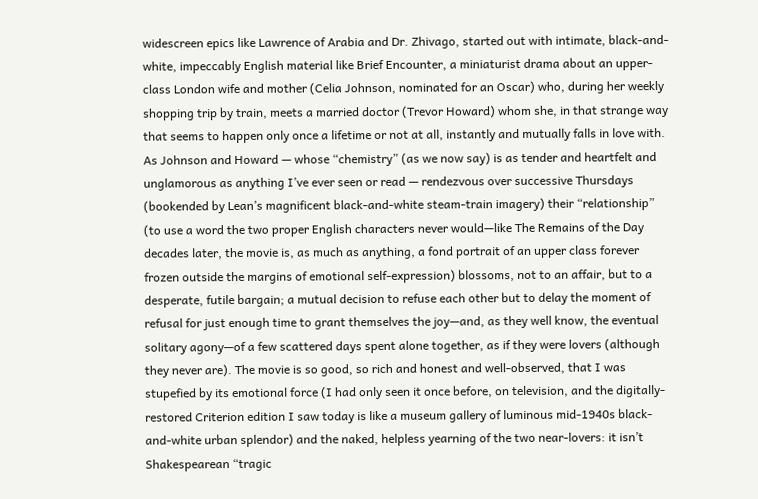widescreen epics like Lawrence of Arabia and Dr. Zhivago, started out with intimate, black-and-white, impeccably English material like Brief Encounter, a miniaturist drama about an upper-class London wife and mother (Celia Johnson, nominated for an Oscar) who, during her weekly shopping trip by train, meets a married doctor (Trevor Howard) whom she, in that strange way that seems to happen only once a lifetime or not at all, instantly and mutually falls in love with. As Johnson and Howard — whose “chemistry” (as we now say) is as tender and heartfelt and unglamorous as anything I’ve ever seen or read — rendezvous over successive Thursdays (bookended by Lean’s magnificent black-and-white steam-train imagery) their “relationship” (to use a word the two proper English characters never would—like The Remains of the Day decades later, the movie is, as much as anything, a fond portrait of an upper class forever frozen outside the margins of emotional self-expression) blossoms, not to an affair, but to a desperate, futile bargain; a mutual decision to refuse each other but to delay the moment of refusal for just enough time to grant themselves the joy—and, as they well know, the eventual solitary agony—of a few scattered days spent alone together, as if they were lovers (although they never are). The movie is so good, so rich and honest and well-observed, that I was stupefied by its emotional force (I had only seen it once before, on television, and the digitally-restored Criterion edition I saw today is like a museum gallery of luminous mid-1940s black-and-white urban splendor) and the naked, helpless yearning of the two near-lovers: it isn’t Shakespearean “tragic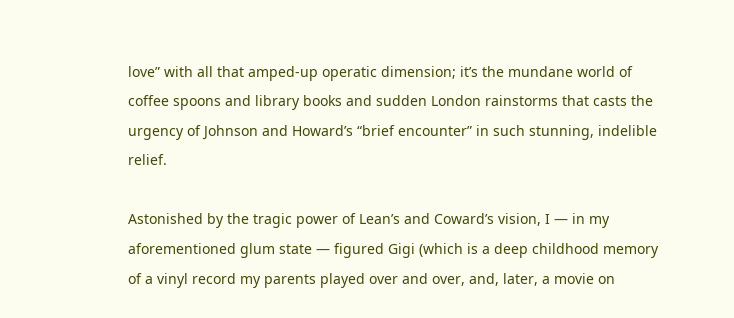love” with all that amped-up operatic dimension; it’s the mundane world of coffee spoons and library books and sudden London rainstorms that casts the urgency of Johnson and Howard’s “brief encounter” in such stunning, indelible relief.

Astonished by the tragic power of Lean’s and Coward’s vision, I — in my aforementioned glum state — figured Gigi (which is a deep childhood memory of a vinyl record my parents played over and over, and, later, a movie on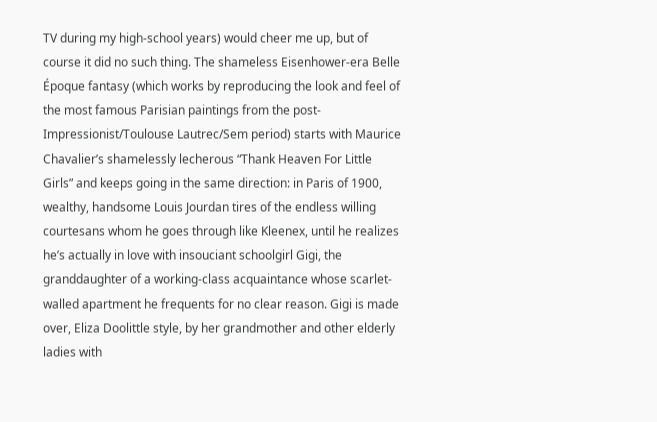TV during my high-school years) would cheer me up, but of course it did no such thing. The shameless Eisenhower-era Belle Époque fantasy (which works by reproducing the look and feel of the most famous Parisian paintings from the post-Impressionist/Toulouse Lautrec/Sem period) starts with Maurice Chavalier’s shamelessly lecherous “Thank Heaven For Little Girls” and keeps going in the same direction: in Paris of 1900, wealthy, handsome Louis Jourdan tires of the endless willing courtesans whom he goes through like Kleenex, until he realizes he’s actually in love with insouciant schoolgirl Gigi, the granddaughter of a working-class acquaintance whose scarlet-walled apartment he frequents for no clear reason. Gigi is made over, Eliza Doolittle style, by her grandmother and other elderly ladies with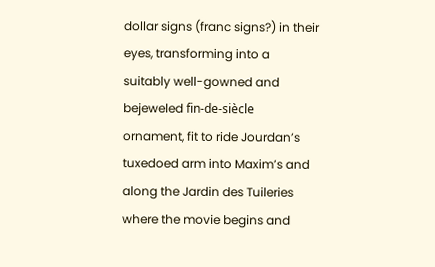dollar signs (franc signs?) in their eyes, transforming into a suitably well-gowned and bejeweled fin-de-siècle ornament, fit to ride Jourdan’s tuxedoed arm into Maxim’s and along the Jardin des Tuileries where the movie begins and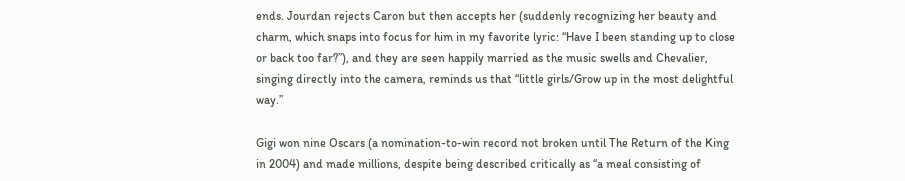ends. Jourdan rejects Caron but then accepts her (suddenly recognizing her beauty and charm, which snaps into focus for him in my favorite lyric: “Have I been standing up to close or back too far?”), and they are seen happily married as the music swells and Chevalier, singing directly into the camera, reminds us that “little girls/Grow up in the most delightful way.”

Gigi won nine Oscars (a nomination-to-win record not broken until The Return of the King in 2004) and made millions, despite being described critically as “a meal consisting of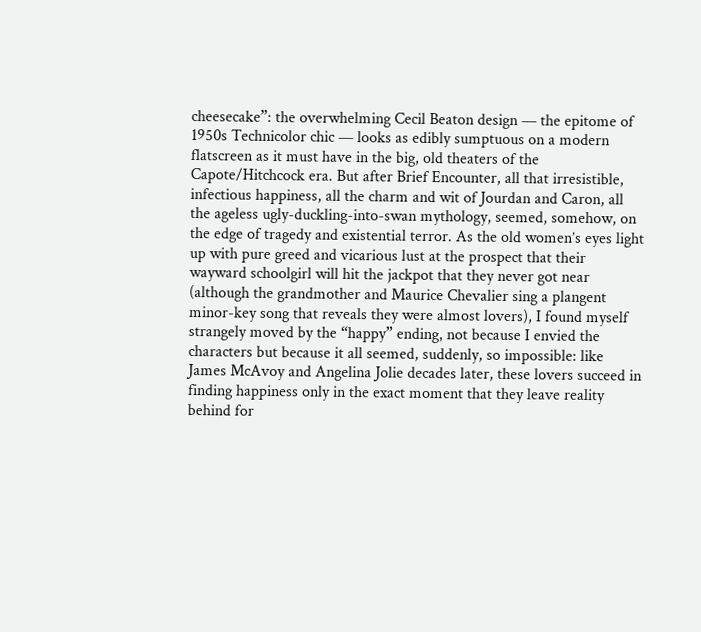cheesecake”: the overwhelming Cecil Beaton design — the epitome of 1950s Technicolor chic — looks as edibly sumptuous on a modern flatscreen as it must have in the big, old theaters of the Capote/Hitchcock era. But after Brief Encounter, all that irresistible, infectious happiness, all the charm and wit of Jourdan and Caron, all the ageless ugly-duckling-into-swan mythology, seemed, somehow, on the edge of tragedy and existential terror. As the old women’s eyes light up with pure greed and vicarious lust at the prospect that their wayward schoolgirl will hit the jackpot that they never got near (although the grandmother and Maurice Chevalier sing a plangent minor-key song that reveals they were almost lovers), I found myself strangely moved by the “happy” ending, not because I envied the characters but because it all seemed, suddenly, so impossible: like James McAvoy and Angelina Jolie decades later, these lovers succeed in finding happiness only in the exact moment that they leave reality behind for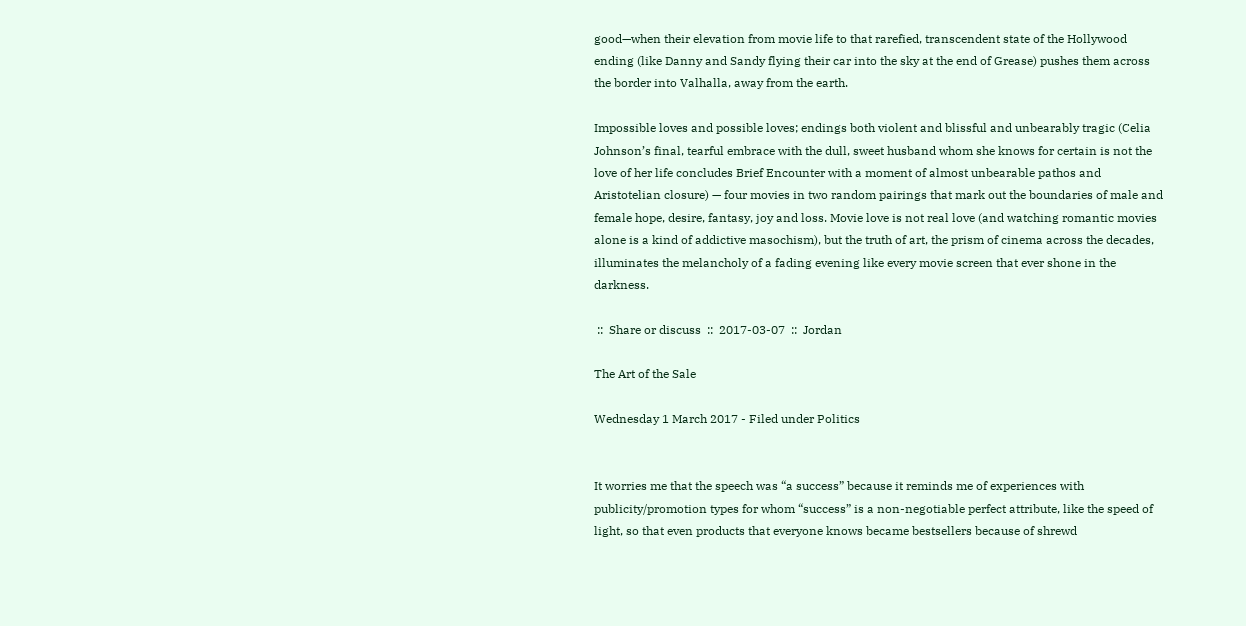good—when their elevation from movie life to that rarefied, transcendent state of the Hollywood ending (like Danny and Sandy flying their car into the sky at the end of Grease) pushes them across the border into Valhalla, away from the earth.

Impossible loves and possible loves; endings both violent and blissful and unbearably tragic (Celia Johnson’s final, tearful embrace with the dull, sweet husband whom she knows for certain is not the love of her life concludes Brief Encounter with a moment of almost unbearable pathos and Aristotelian closure) — four movies in two random pairings that mark out the boundaries of male and female hope, desire, fantasy, joy and loss. Movie love is not real love (and watching romantic movies alone is a kind of addictive masochism), but the truth of art, the prism of cinema across the decades, illuminates the melancholy of a fading evening like every movie screen that ever shone in the darkness.

 ::  Share or discuss  ::  2017-03-07  ::  Jordan

The Art of the Sale

Wednesday 1 March 2017 - Filed under Politics


It worries me that the speech was “a success” because it reminds me of experiences with publicity/promotion types for whom “success” is a non-negotiable perfect attribute, like the speed of light, so that even products that everyone knows became bestsellers because of shrewd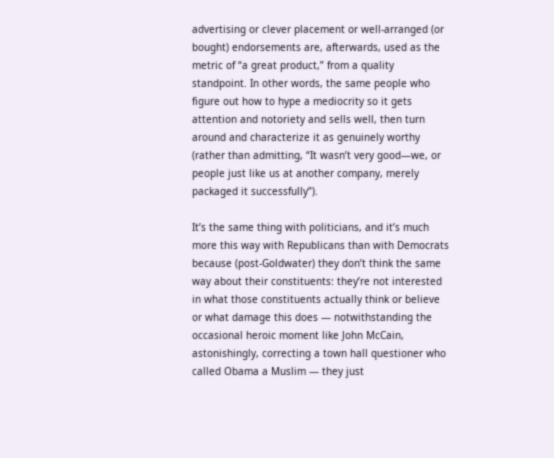advertising or clever placement or well-arranged (or bought) endorsements are, afterwards, used as the metric of “a great product,” from a quality standpoint. In other words, the same people who figure out how to hype a mediocrity so it gets attention and notoriety and sells well, then turn around and characterize it as genuinely worthy (rather than admitting, “It wasn’t very good—we, or people just like us at another company, merely packaged it successfully”).

It’s the same thing with politicians, and it’s much more this way with Republicans than with Democrats because (post-Goldwater) they don’t think the same way about their constituents: they’re not interested in what those constituents actually think or believe or what damage this does — notwithstanding the occasional heroic moment like John McCain, astonishingly, correcting a town hall questioner who called Obama a Muslim — they just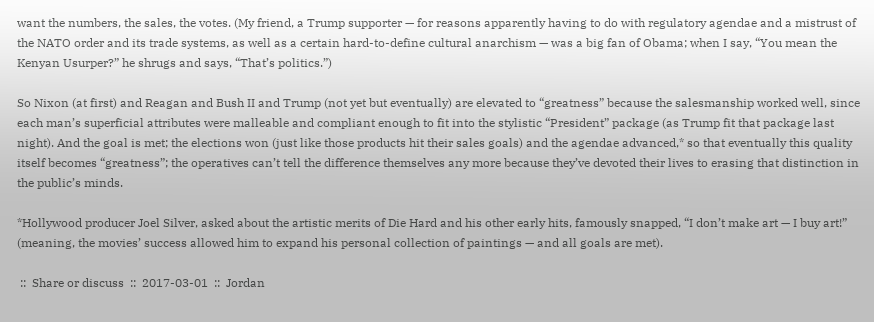want the numbers, the sales, the votes. (My friend, a Trump supporter — for reasons apparently having to do with regulatory agendae and a mistrust of the NATO order and its trade systems, as well as a certain hard-to-define cultural anarchism — was a big fan of Obama; when I say, “You mean the Kenyan Usurper?” he shrugs and says, “That’s politics.”)

So Nixon (at first) and Reagan and Bush II and Trump (not yet but eventually) are elevated to “greatness” because the salesmanship worked well, since each man’s superficial attributes were malleable and compliant enough to fit into the stylistic “President” package (as Trump fit that package last night). And the goal is met; the elections won (just like those products hit their sales goals) and the agendae advanced,* so that eventually this quality itself becomes “greatness”; the operatives can’t tell the difference themselves any more because they’ve devoted their lives to erasing that distinction in the public’s minds.

*Hollywood producer Joel Silver, asked about the artistic merits of Die Hard and his other early hits, famously snapped, “I don’t make art — I buy art!” (meaning, the movies’ success allowed him to expand his personal collection of paintings — and all goals are met).

 ::  Share or discuss  ::  2017-03-01  ::  Jordan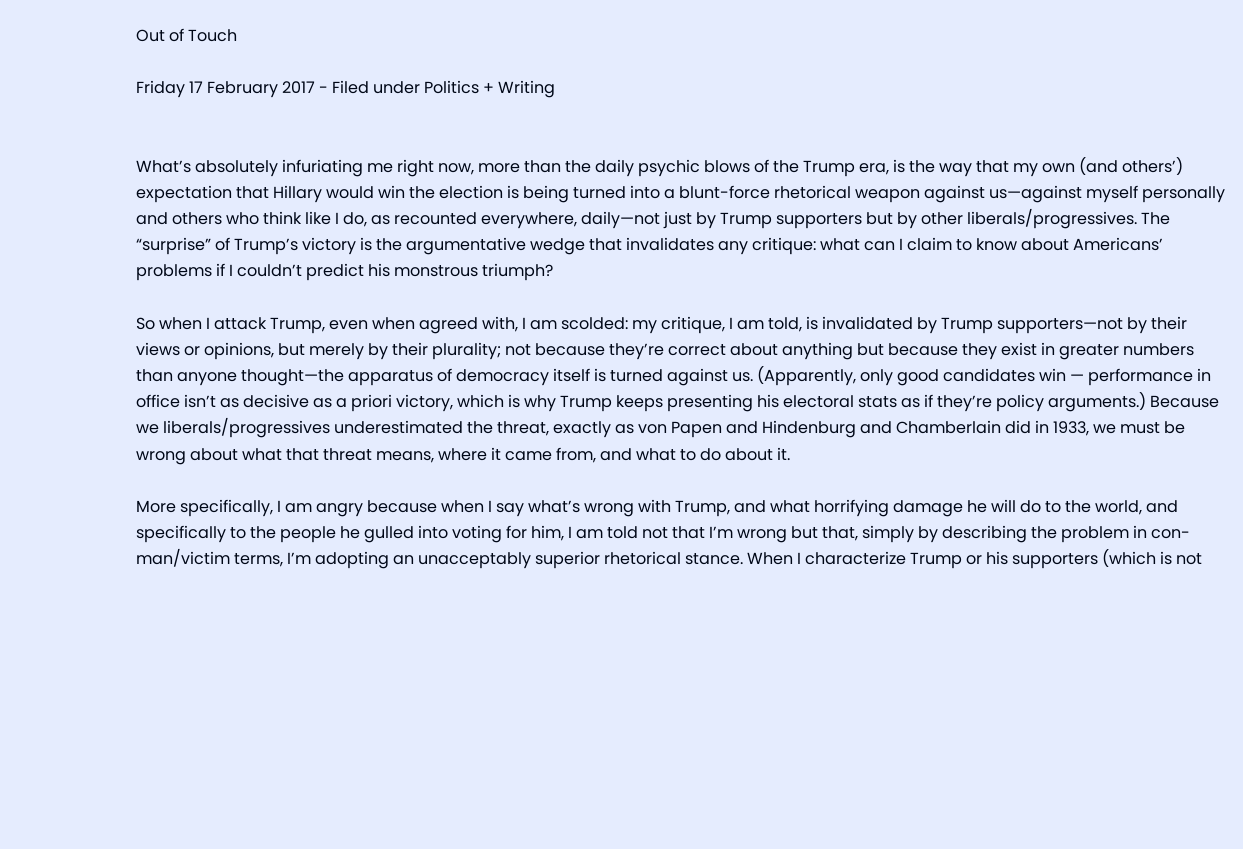Out of Touch

Friday 17 February 2017 - Filed under Politics + Writing


What’s absolutely infuriating me right now, more than the daily psychic blows of the Trump era, is the way that my own (and others’) expectation that Hillary would win the election is being turned into a blunt-force rhetorical weapon against us—against myself personally and others who think like I do, as recounted everywhere, daily—not just by Trump supporters but by other liberals/progressives. The “surprise” of Trump’s victory is the argumentative wedge that invalidates any critique: what can I claim to know about Americans’ problems if I couldn’t predict his monstrous triumph?

So when I attack Trump, even when agreed with, I am scolded: my critique, I am told, is invalidated by Trump supporters—not by their views or opinions, but merely by their plurality; not because they’re correct about anything but because they exist in greater numbers than anyone thought—the apparatus of democracy itself is turned against us. (Apparently, only good candidates win — performance in office isn’t as decisive as a priori victory, which is why Trump keeps presenting his electoral stats as if they’re policy arguments.) Because we liberals/progressives underestimated the threat, exactly as von Papen and Hindenburg and Chamberlain did in 1933, we must be wrong about what that threat means, where it came from, and what to do about it.

More specifically, I am angry because when I say what’s wrong with Trump, and what horrifying damage he will do to the world, and specifically to the people he gulled into voting for him, I am told not that I’m wrong but that, simply by describing the problem in con-man/victim terms, I’m adopting an unacceptably superior rhetorical stance. When I characterize Trump or his supporters (which is not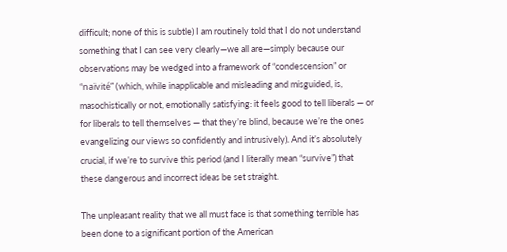difficult; none of this is subtle) I am routinely told that I do not understand something that I can see very clearly—we all are—simply because our observations may be wedged into a framework of “condescension” or “naïvité” (which, while inapplicable and misleading and misguided, is, masochistically or not, emotionally satisfying: it feels good to tell liberals — or for liberals to tell themselves — that they’re blind, because we’re the ones evangelizing our views so confidently and intrusively). And it’s absolutely crucial, if we’re to survive this period (and I literally mean “survive”) that these dangerous and incorrect ideas be set straight.

The unpleasant reality that we all must face is that something terrible has been done to a significant portion of the American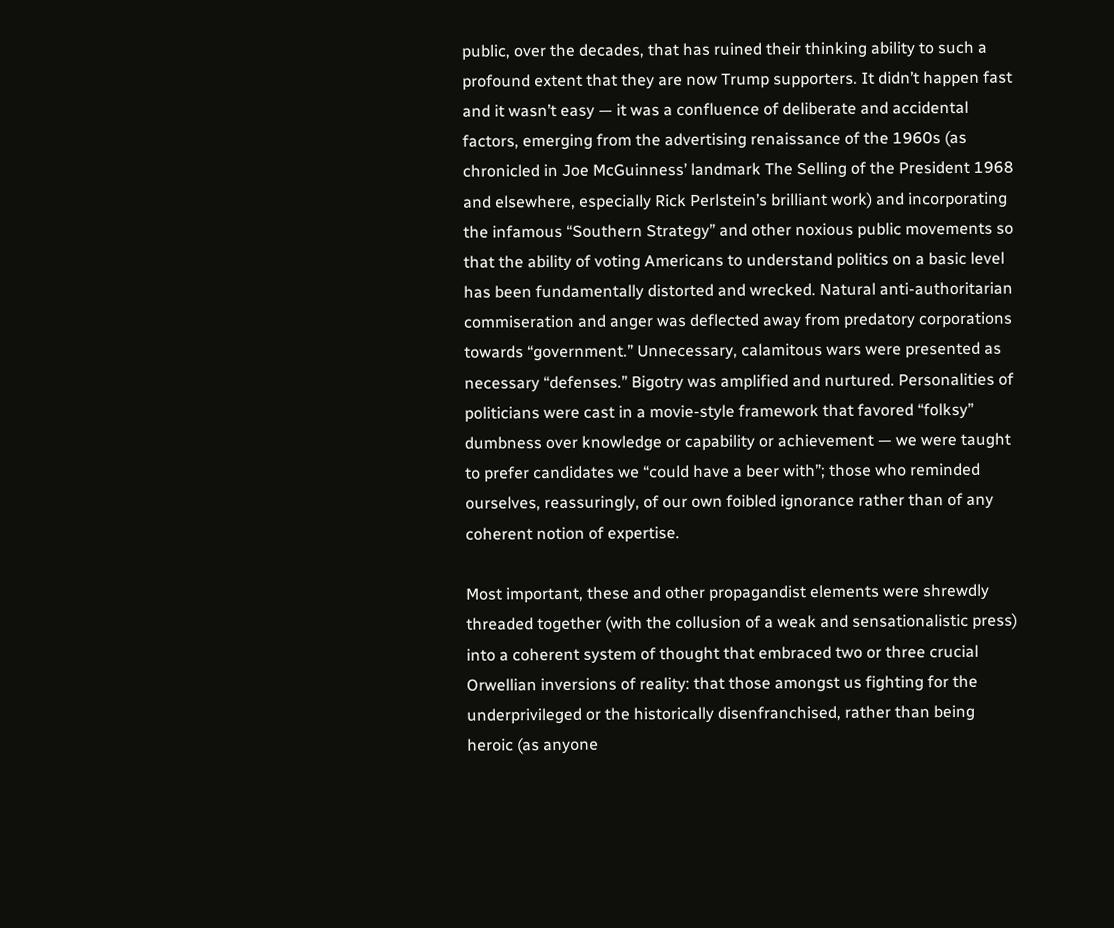public, over the decades, that has ruined their thinking ability to such a profound extent that they are now Trump supporters. It didn’t happen fast and it wasn’t easy — it was a confluence of deliberate and accidental factors, emerging from the advertising renaissance of the 1960s (as chronicled in Joe McGuinness’ landmark The Selling of the President 1968 and elsewhere, especially Rick Perlstein’s brilliant work) and incorporating the infamous “Southern Strategy” and other noxious public movements so that the ability of voting Americans to understand politics on a basic level has been fundamentally distorted and wrecked. Natural anti-authoritarian commiseration and anger was deflected away from predatory corporations towards “government.” Unnecessary, calamitous wars were presented as necessary “defenses.” Bigotry was amplified and nurtured. Personalities of politicians were cast in a movie-style framework that favored “folksy” dumbness over knowledge or capability or achievement — we were taught to prefer candidates we “could have a beer with”; those who reminded ourselves, reassuringly, of our own foibled ignorance rather than of any coherent notion of expertise.

Most important, these and other propagandist elements were shrewdly threaded together (with the collusion of a weak and sensationalistic press) into a coherent system of thought that embraced two or three crucial Orwellian inversions of reality: that those amongst us fighting for the underprivileged or the historically disenfranchised, rather than being heroic (as anyone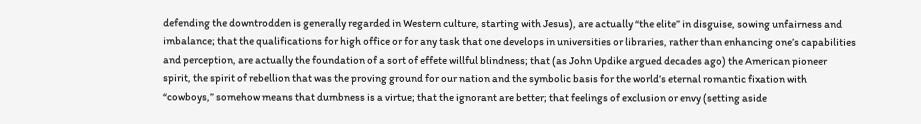defending the downtrodden is generally regarded in Western culture, starting with Jesus), are actually “the elite” in disguise, sowing unfairness and imbalance; that the qualifications for high office or for any task that one develops in universities or libraries, rather than enhancing one’s capabilities and perception, are actually the foundation of a sort of effete willful blindness; that (as John Updike argued decades ago) the American pioneer spirit, the spirit of rebellion that was the proving ground for our nation and the symbolic basis for the world’s eternal romantic fixation with “cowboys,” somehow means that dumbness is a virtue; that the ignorant are better; that feelings of exclusion or envy (setting aside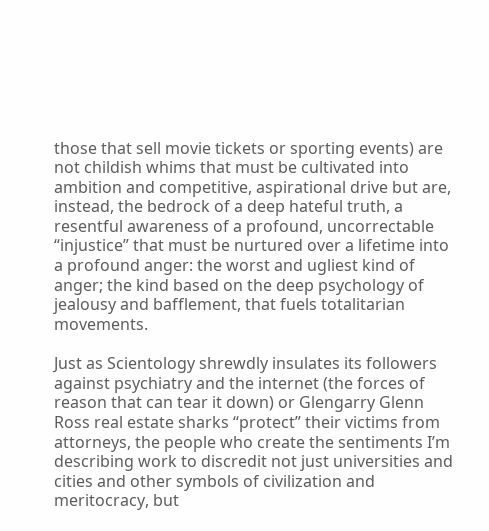those that sell movie tickets or sporting events) are not childish whims that must be cultivated into ambition and competitive, aspirational drive but are, instead, the bedrock of a deep hateful truth, a resentful awareness of a profound, uncorrectable “injustice” that must be nurtured over a lifetime into a profound anger: the worst and ugliest kind of anger; the kind based on the deep psychology of jealousy and bafflement, that fuels totalitarian movements.

Just as Scientology shrewdly insulates its followers against psychiatry and the internet (the forces of reason that can tear it down) or Glengarry Glenn Ross real estate sharks “protect” their victims from attorneys, the people who create the sentiments I’m describing work to discredit not just universities and cities and other symbols of civilization and meritocracy, but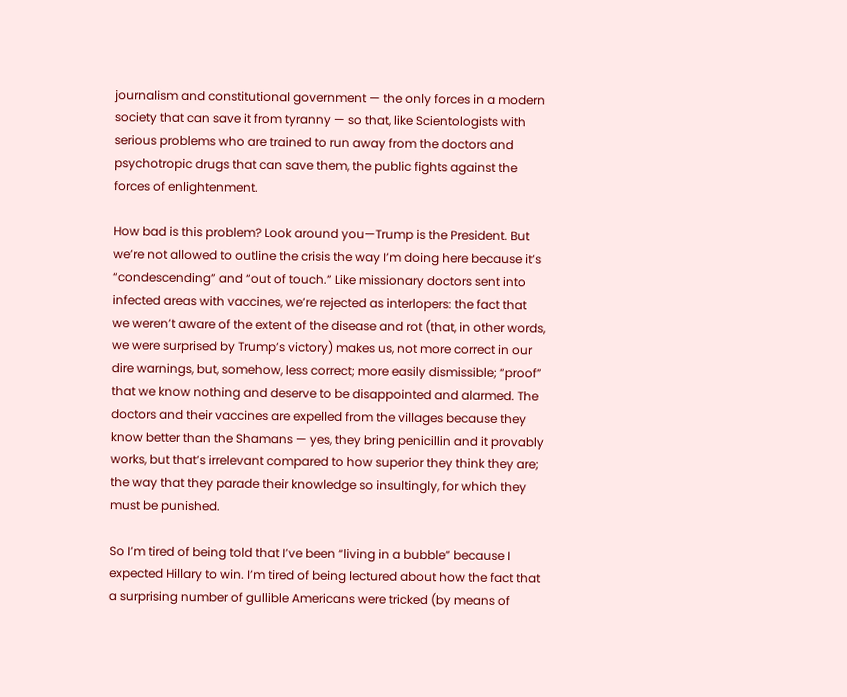journalism and constitutional government — the only forces in a modern society that can save it from tyranny — so that, like Scientologists with serious problems who are trained to run away from the doctors and psychotropic drugs that can save them, the public fights against the forces of enlightenment.

How bad is this problem? Look around you—Trump is the President. But we’re not allowed to outline the crisis the way I’m doing here because it’s “condescending” and “out of touch.” Like missionary doctors sent into infected areas with vaccines, we’re rejected as interlopers: the fact that we weren’t aware of the extent of the disease and rot (that, in other words, we were surprised by Trump’s victory) makes us, not more correct in our dire warnings, but, somehow, less correct; more easily dismissible; “proof” that we know nothing and deserve to be disappointed and alarmed. The doctors and their vaccines are expelled from the villages because they know better than the Shamans — yes, they bring penicillin and it provably works, but that’s irrelevant compared to how superior they think they are; the way that they parade their knowledge so insultingly, for which they must be punished.

So I’m tired of being told that I’ve been “living in a bubble” because I expected Hillary to win. I’m tired of being lectured about how the fact that a surprising number of gullible Americans were tricked (by means of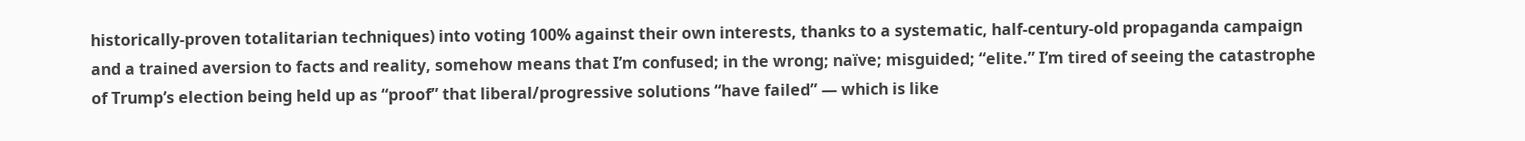historically-proven totalitarian techniques) into voting 100% against their own interests, thanks to a systematic, half-century-old propaganda campaign and a trained aversion to facts and reality, somehow means that I’m confused; in the wrong; naïve; misguided; “elite.” I’m tired of seeing the catastrophe of Trump’s election being held up as “proof” that liberal/progressive solutions “have failed” — which is like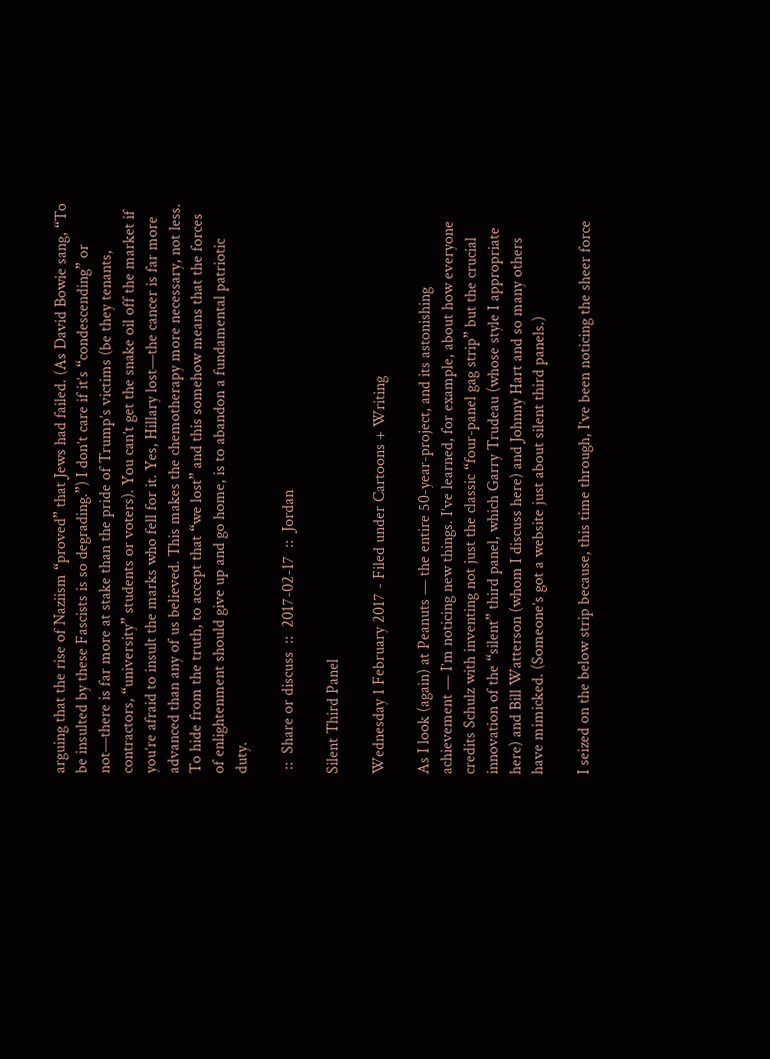arguing that the rise of Naziism “proved” that Jews had failed. (As David Bowie sang, “To be insulted by these Fascists is so degrading.”) I don’t care if it’s “condescending” or not—there is far more at stake than the pride of Trump’s victims (be they tenants, contractors, “university” students or voters). You can’t get the snake oil off the market if you’re afraid to insult the marks who fell for it. Yes, Hillary lost—the cancer is far more advanced than any of us believed. This makes the chemotherapy more necessary, not less. To hide from the truth, to accept that “we lost” and this somehow means that the forces of enlightenment should give up and go home, is to abandon a fundamental patriotic duty.

 ::  Share or discuss  ::  2017-02-17  ::  Jordan

Silent Third Panel

Wednesday 1 February 2017 - Filed under Cartoons + Writing

As I look (again) at Peanuts — the entire 50-year-project, and its astonishing achievement — I’m noticing new things. I’ve learned, for example, about how everyone credits Schulz with inventing not just the classic “four-panel gag strip” but the crucial innovation of the “silent” third panel, which Garry Trudeau (whose style I appropriate here) and Bill Watterson (whom I discuss here) and Johnny Hart and so many others have mimicked. (Someone’s got a website just about silent third panels.)

I seized on the below strip because, this time through, I’ve been noticing the sheer force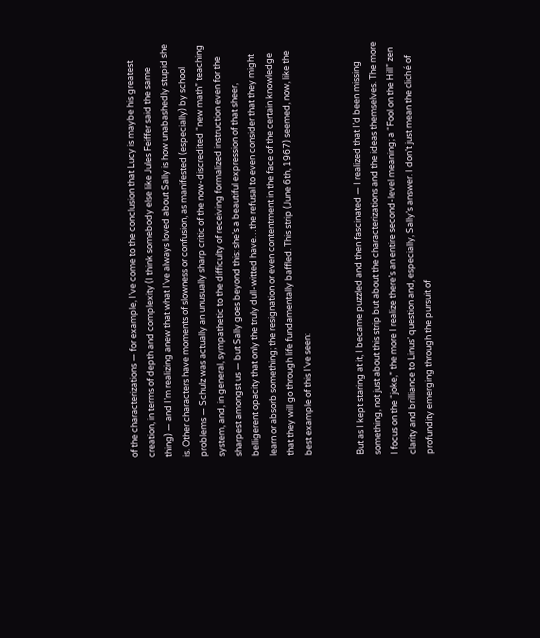of the characterizations — for example, I’ve come to the conclusion that Lucy is maybe his greatest creation, in terms of depth and complexity (I think somebody else like Jules Feiffer said the same thing) — and I’m realizing anew that what I’ve always loved about Sally is how unabashedly stupid she is. Other characters have moments of slowness or confusion, as manifested (especially) by school problems — Schulz was actually an unusually sharp critic of the now-discredited “new math” teaching system, and, in general, sympathetic to the difficulty of receiving formalized instruction even for the sharpest amongst us — but Sally goes beyond this: she’s a beautiful expression of that sheer, belligerent opacity that only the truly dull-witted have…the refusal to even consider that they might learn or absorb something; the resignation or even contentment in the face of the certain knowledge that they will go through life fundamentally baffled. This strip (June 6th, 1967) seemed, now, like the best example of this I’ve seen:


But as I kept staring at it, I became puzzled and then fascinated — I realized that I’d been missing something, not just about this strip but about the characterizations and the ideas themselves. The more I focus on the “joke,” the more I realize there’s an entire second-level meaning; a “Fool on the Hill” zen clarity and brilliance to Linus’ question and, especially, Sally’s answer. I don’t just mean the cliché of profundity emerging through the pursuit of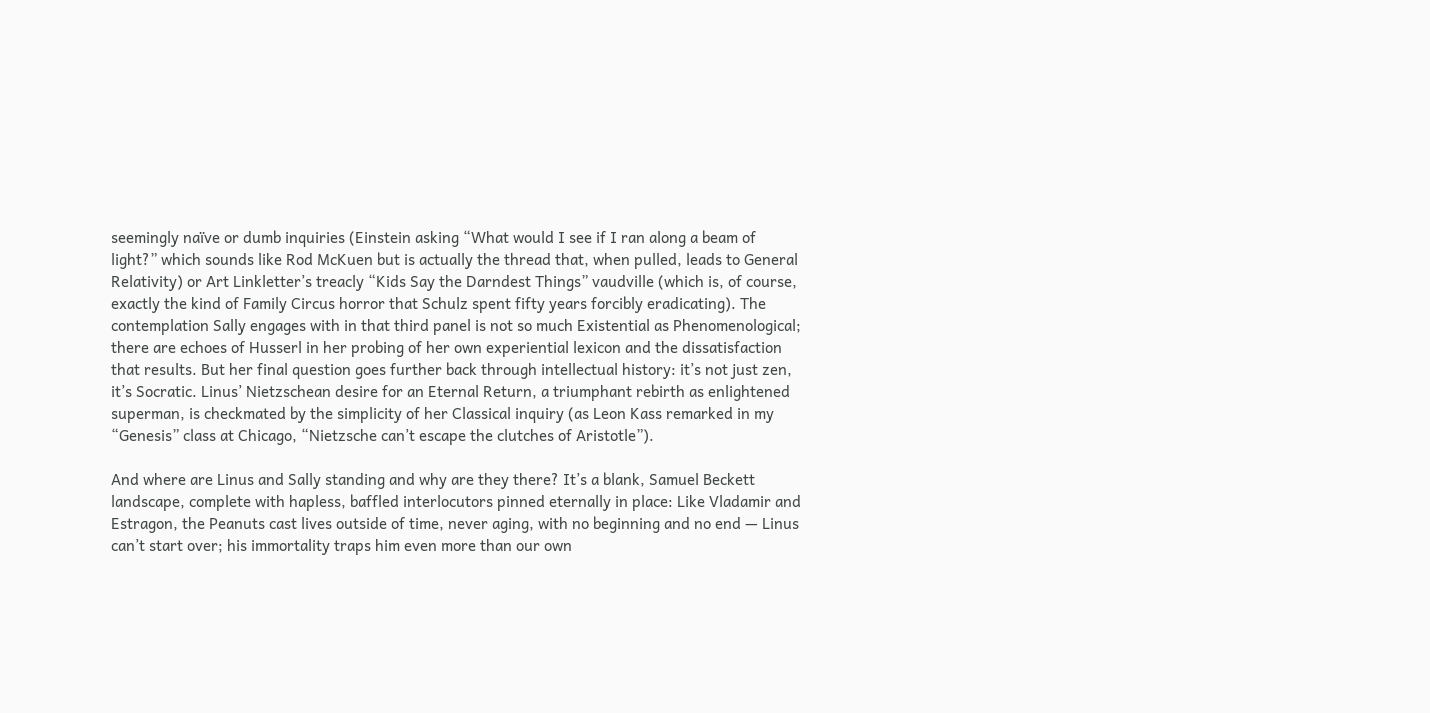seemingly naïve or dumb inquiries (Einstein asking “What would I see if I ran along a beam of light?” which sounds like Rod McKuen but is actually the thread that, when pulled, leads to General Relativity) or Art Linkletter’s treacly “Kids Say the Darndest Things” vaudville (which is, of course, exactly the kind of Family Circus horror that Schulz spent fifty years forcibly eradicating). The contemplation Sally engages with in that third panel is not so much Existential as Phenomenological; there are echoes of Husserl in her probing of her own experiential lexicon and the dissatisfaction that results. But her final question goes further back through intellectual history: it’s not just zen, it’s Socratic. Linus’ Nietzschean desire for an Eternal Return, a triumphant rebirth as enlightened superman, is checkmated by the simplicity of her Classical inquiry (as Leon Kass remarked in my “Genesis” class at Chicago, “Nietzsche can’t escape the clutches of Aristotle”).

And where are Linus and Sally standing and why are they there? It’s a blank, Samuel Beckett landscape, complete with hapless, baffled interlocutors pinned eternally in place: Like Vladamir and Estragon, the Peanuts cast lives outside of time, never aging, with no beginning and no end — Linus can’t start over; his immortality traps him even more than our own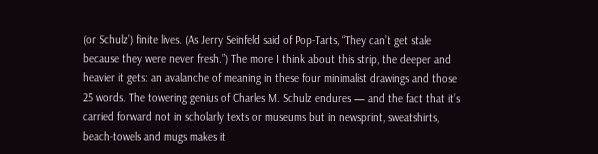(or Schulz’) finite lives. (As Jerry Seinfeld said of Pop-Tarts, “They can’t get stale because they were never fresh.”) The more I think about this strip, the deeper and heavier it gets: an avalanche of meaning in these four minimalist drawings and those 25 words. The towering genius of Charles M. Schulz endures — and the fact that it’s carried forward not in scholarly texts or museums but in newsprint, sweatshirts, beach-towels and mugs makes it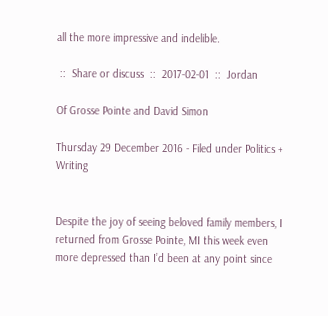all the more impressive and indelible.

 ::  Share or discuss  ::  2017-02-01  ::  Jordan

Of Grosse Pointe and David Simon

Thursday 29 December 2016 - Filed under Politics + Writing


Despite the joy of seeing beloved family members, I returned from Grosse Pointe, MI this week even more depressed than I’d been at any point since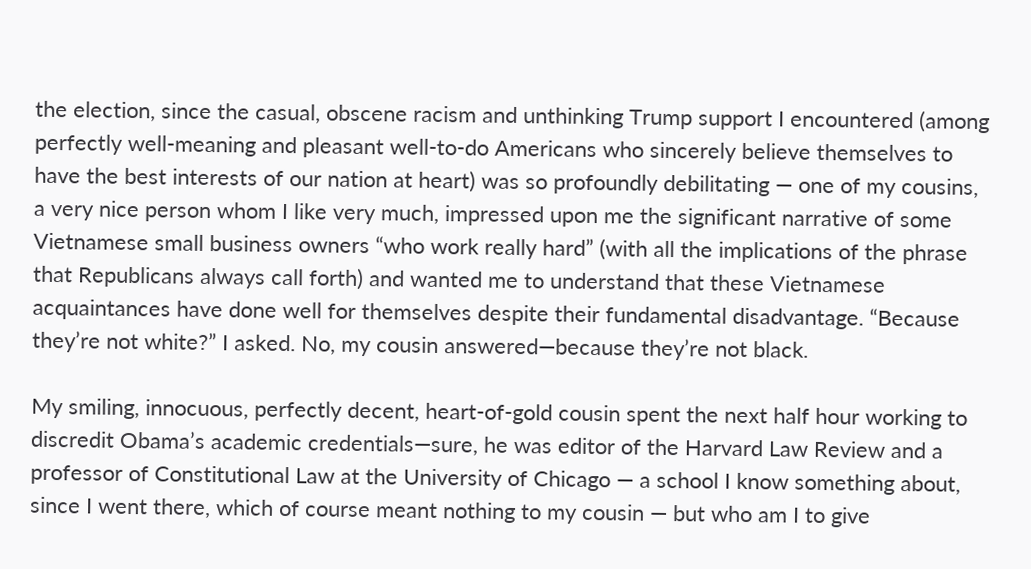the election, since the casual, obscene racism and unthinking Trump support I encountered (among perfectly well-meaning and pleasant well-to-do Americans who sincerely believe themselves to have the best interests of our nation at heart) was so profoundly debilitating — one of my cousins, a very nice person whom I like very much, impressed upon me the significant narrative of some Vietnamese small business owners “who work really hard” (with all the implications of the phrase that Republicans always call forth) and wanted me to understand that these Vietnamese acquaintances have done well for themselves despite their fundamental disadvantage. “Because they’re not white?” I asked. No, my cousin answered—because they’re not black.

My smiling, innocuous, perfectly decent, heart-of-gold cousin spent the next half hour working to discredit Obama’s academic credentials—sure, he was editor of the Harvard Law Review and a professor of Constitutional Law at the University of Chicago — a school I know something about, since I went there, which of course meant nothing to my cousin — but who am I to give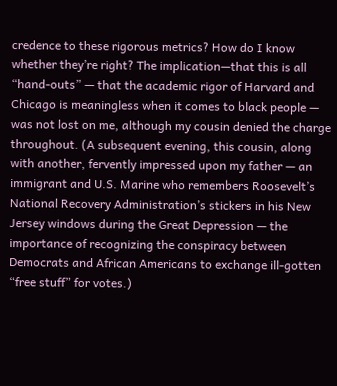credence to these rigorous metrics? How do I know whether they’re right? The implication—that this is all “hand-outs” — that the academic rigor of Harvard and Chicago is meaningless when it comes to black people — was not lost on me, although my cousin denied the charge throughout. (A subsequent evening, this cousin, along with another, fervently impressed upon my father — an immigrant and U.S. Marine who remembers Roosevelt’s National Recovery Administration’s stickers in his New Jersey windows during the Great Depression — the importance of recognizing the conspiracy between Democrats and African Americans to exchange ill-gotten “free stuff” for votes.)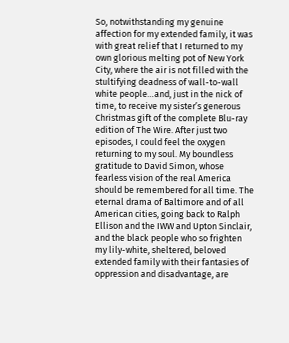So, notwithstanding my genuine affection for my extended family, it was with great relief that I returned to my own glorious melting pot of New York City, where the air is not filled with the stultifying deadness of wall-to-wall white people…and, just in the nick of time, to receive my sister’s generous Christmas gift of the complete Blu-ray edition of The Wire. After just two episodes, I could feel the oxygen returning to my soul. My boundless gratitude to David Simon, whose fearless vision of the real America should be remembered for all time. The eternal drama of Baltimore and of all American cities, going back to Ralph Ellison and the IWW and Upton Sinclair, and the black people who so frighten my lily-white, sheltered, beloved extended family with their fantasies of oppression and disadvantage, are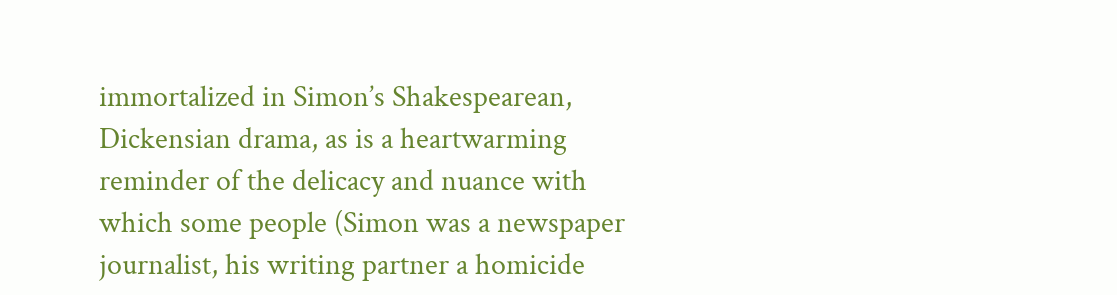immortalized in Simon’s Shakespearean, Dickensian drama, as is a heartwarming reminder of the delicacy and nuance with which some people (Simon was a newspaper journalist, his writing partner a homicide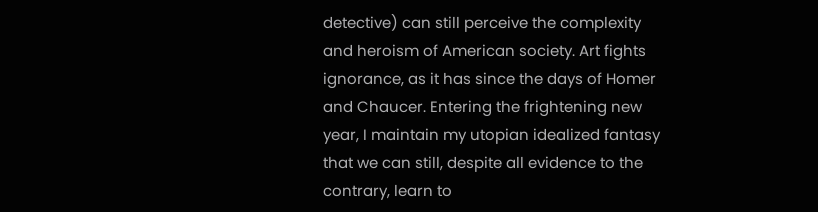detective) can still perceive the complexity and heroism of American society. Art fights ignorance, as it has since the days of Homer and Chaucer. Entering the frightening new year, I maintain my utopian idealized fantasy that we can still, despite all evidence to the contrary, learn to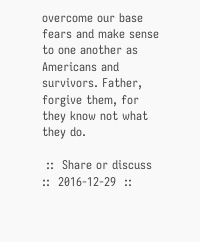overcome our base fears and make sense to one another as Americans and survivors. Father, forgive them, for they know not what they do.

 ::  Share or discuss  ::  2016-12-29  ::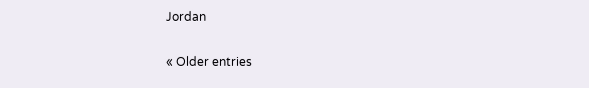Jordan

« Older entries